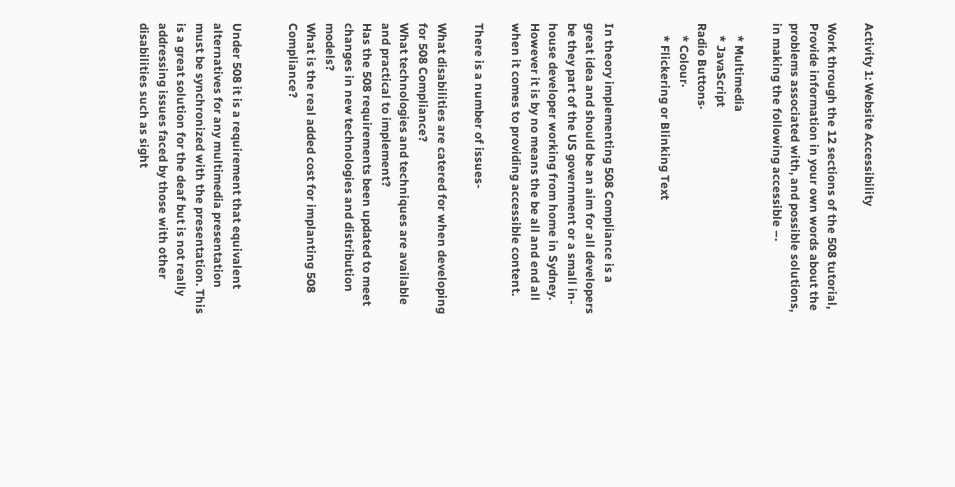Activity 1: Website Accessibility

Work through the 12 sections of the 508 tutorial, Provide information in your own words about the problems associated with, and possible solutions, in making the following accessible –·

    * Multimedia
    * JavaScript
Radio Buttons·
    * Colour·
    * Flickering or Blinking Text


In theory implementing 508 Compliance is a great idea and should be an aim for all developers be they part of the US government or a small in-house developer working from home in Sydney. However it is by no means the be all and end all when it comes to providing accessible content.

There is a number of issues-

What disabilities are catered for when developing for 508 Compliance?
What technologies and techniques are available and practical to implement?
Has the 508 requirements been updated to meet changes in new technologies and distribution models?
What is the real added cost for implanting 508 Compliance?


Under 508 it is a requirement that equivalent alternatives for any multimedia presentation must be synchronized with the presentation. This is a great solution for the deaf but is not really addressing issues faced by those with other disabilities such as sight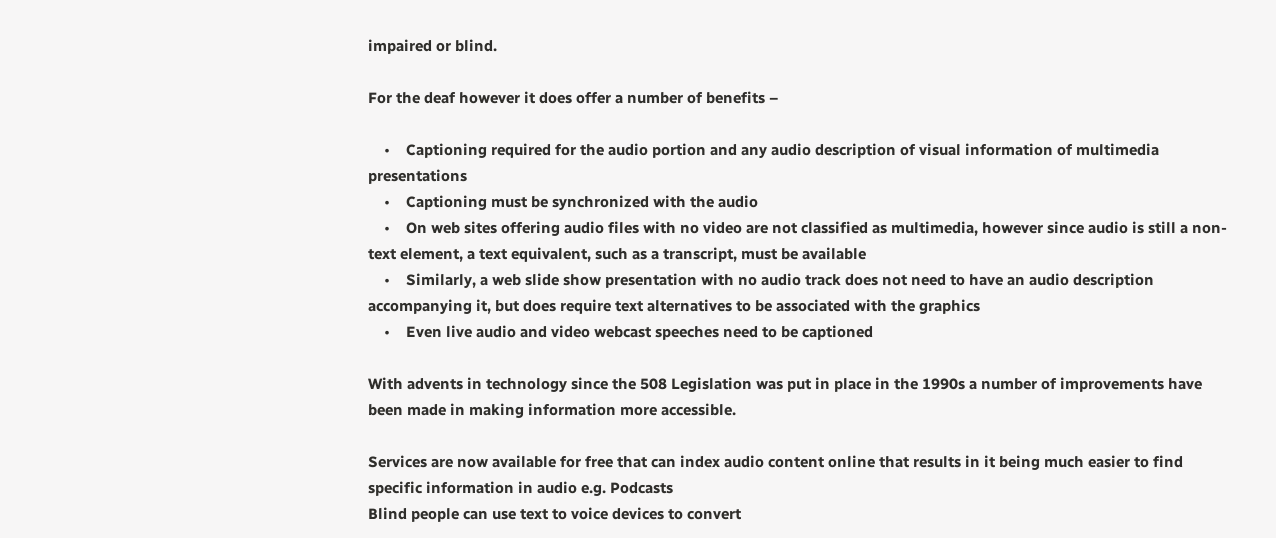impaired or blind.

For the deaf however it does offer a number of benefits –

    •    Captioning required for the audio portion and any audio description of visual information of multimedia presentations
    •    Captioning must be synchronized with the audio
    •    On web sites offering audio files with no video are not classified as multimedia, however since audio is still a non-text element, a text equivalent, such as a transcript, must be available
    •    Similarly, a web slide show presentation with no audio track does not need to have an audio description accompanying it, but does require text alternatives to be associated with the graphics
    •    Even live audio and video webcast speeches need to be captioned

With advents in technology since the 508 Legislation was put in place in the 1990s a number of improvements have been made in making information more accessible.

Services are now available for free that can index audio content online that results in it being much easier to find specific information in audio e.g. Podcasts
Blind people can use text to voice devices to convert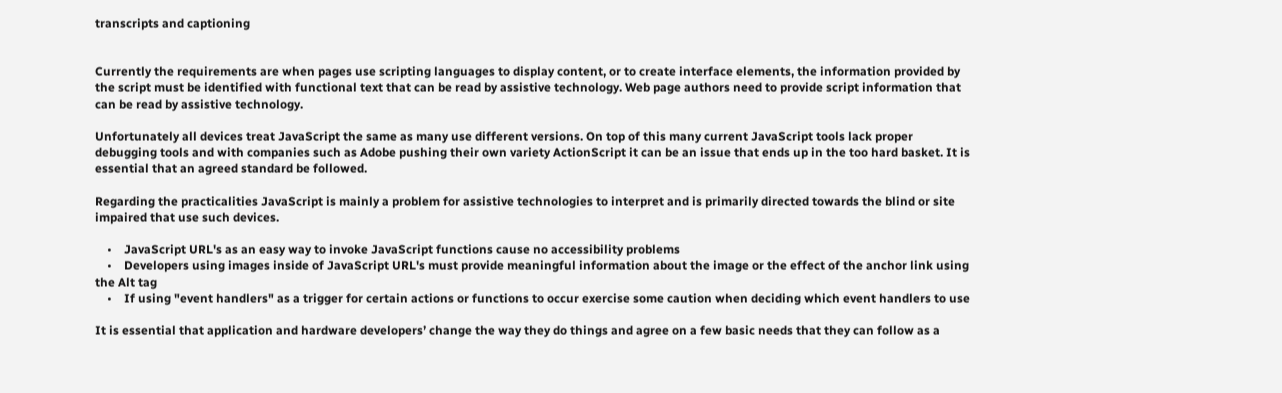transcripts and captioning


Currently the requirements are when pages use scripting languages to display content, or to create interface elements, the information provided by the script must be identified with functional text that can be read by assistive technology. Web page authors need to provide script information that can be read by assistive technology.

Unfortunately all devices treat JavaScript the same as many use different versions. On top of this many current JavaScript tools lack proper debugging tools and with companies such as Adobe pushing their own variety ActionScript it can be an issue that ends up in the too hard basket. It is essential that an agreed standard be followed.

Regarding the practicalities JavaScript is mainly a problem for assistive technologies to interpret and is primarily directed towards the blind or site impaired that use such devices.

    •    JavaScript URL's as an easy way to invoke JavaScript functions cause no accessibility problems
    •    Developers using images inside of JavaScript URL's must provide meaningful information about the image or the effect of the anchor link using the Alt tag
    •    If using "event handlers" as a trigger for certain actions or functions to occur exercise some caution when deciding which event handlers to use

It is essential that application and hardware developers’ change the way they do things and agree on a few basic needs that they can follow as a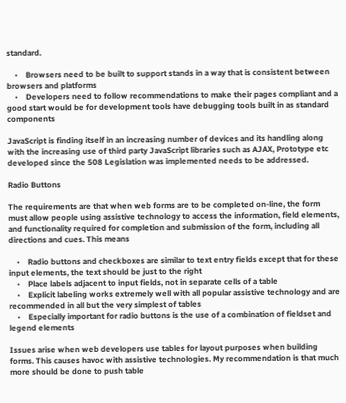standard.

    •    Browsers need to be built to support stands in a way that is consistent between browsers and platforms
    •    Developers need to follow recommendations to make their pages compliant and a good start would be for development tools have debugging tools built in as standard components

JavaScript is finding itself in an increasing number of devices and its handling along with the increasing use of third party JavaScript libraries such as AJAX, Prototype etc developed since the 508 Legislation was implemented needs to be addressed.

Radio Buttons

The requirements are that when web forms are to be completed on-line, the form must allow people using assistive technology to access the information, field elements, and functionality required for completion and submission of the form, including all directions and cues. This means

    •    Radio buttons and checkboxes are similar to text entry fields except that for these input elements, the text should be just to the right
    •    Place labels adjacent to input fields, not in separate cells of a table
    •    Explicit labeling works extremely well with all popular assistive technology and are recommended in all but the very simplest of tables
    •    Especially important for radio buttons is the use of a combination of fieldset and legend elements

Issues arise when web developers use tables for layout purposes when building forms. This causes havoc with assistive technologies. My recommendation is that much more should be done to push table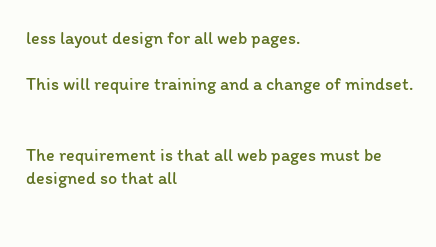less layout design for all web pages.

This will require training and a change of mindset.


The requirement is that all web pages must be designed so that all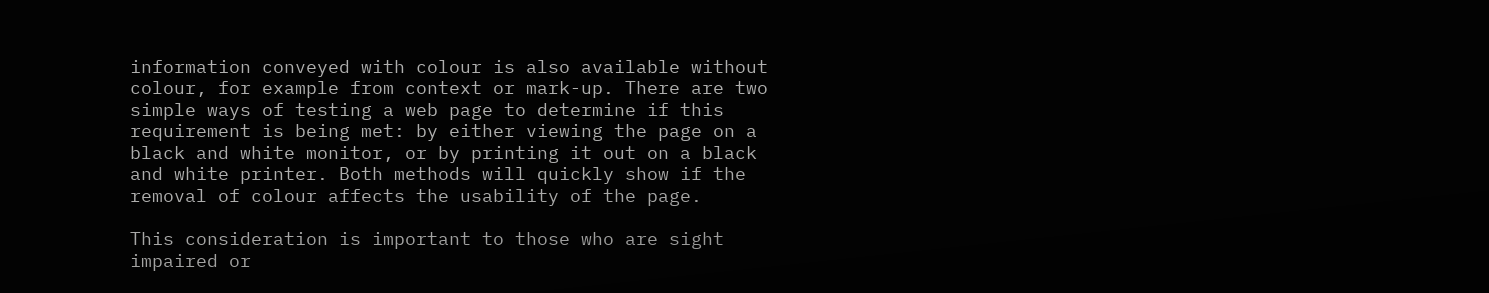information conveyed with colour is also available without colour, for example from context or mark-up. There are two simple ways of testing a web page to determine if this requirement is being met: by either viewing the page on a black and white monitor, or by printing it out on a black and white printer. Both methods will quickly show if the removal of colour affects the usability of the page.

This consideration is important to those who are sight impaired or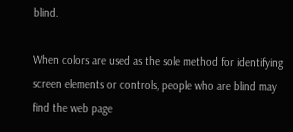blind.

When colors are used as the sole method for identifying screen elements or controls, people who are blind may find the web page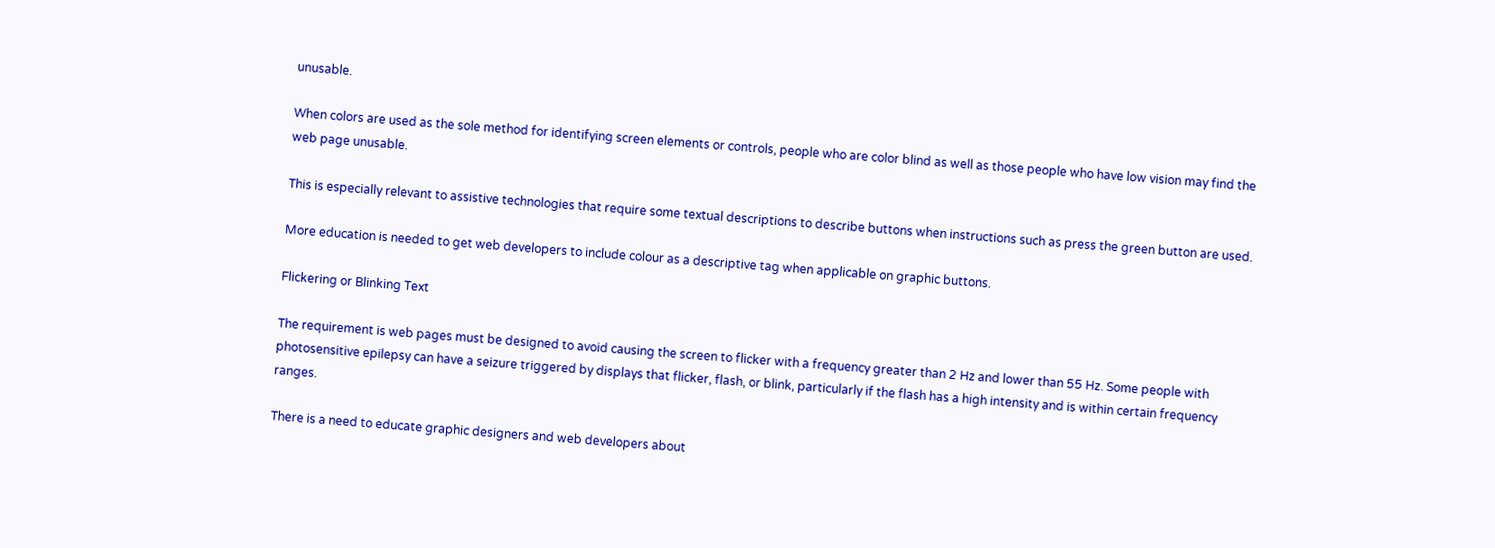unusable.

When colors are used as the sole method for identifying screen elements or controls, people who are color blind as well as those people who have low vision may find the web page unusable.

This is especially relevant to assistive technologies that require some textual descriptions to describe buttons when instructions such as press the green button are used.

More education is needed to get web developers to include colour as a descriptive tag when applicable on graphic buttons.

Flickering or Blinking Text

The requirement is web pages must be designed to avoid causing the screen to flicker with a frequency greater than 2 Hz and lower than 55 Hz. Some people with photosensitive epilepsy can have a seizure triggered by displays that flicker, flash, or blink, particularly if the flash has a high intensity and is within certain frequency ranges.

There is a need to educate graphic designers and web developers about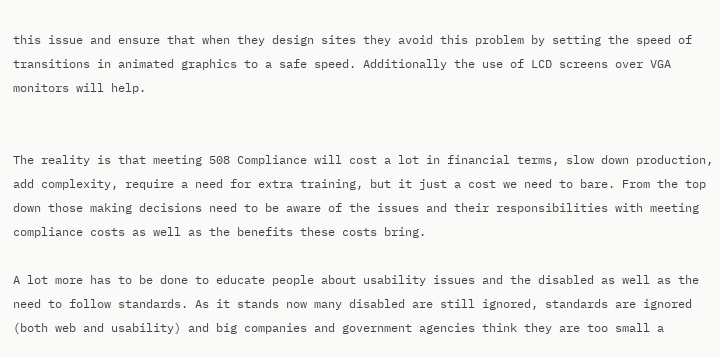this issue and ensure that when they design sites they avoid this problem by setting the speed of transitions in animated graphics to a safe speed. Additionally the use of LCD screens over VGA monitors will help.


The reality is that meeting 508 Compliance will cost a lot in financial terms, slow down production, add complexity, require a need for extra training, but it just a cost we need to bare. From the top down those making decisions need to be aware of the issues and their responsibilities with meeting compliance costs as well as the benefits these costs bring.

A lot more has to be done to educate people about usability issues and the disabled as well as the need to follow standards. As it stands now many disabled are still ignored, standards are ignored (both web and usability) and big companies and government agencies think they are too small a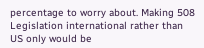percentage to worry about. Making 508 Legislation international rather than US only would be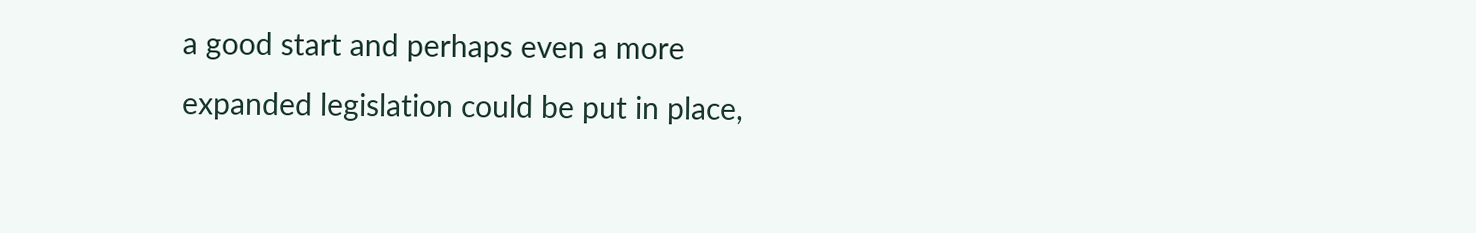a good start and perhaps even a more expanded legislation could be put in place,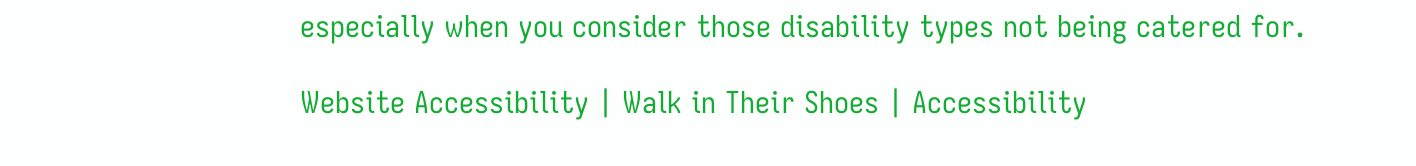especially when you consider those disability types not being catered for.

Website Accessibility | Walk in Their Shoes | Accessibility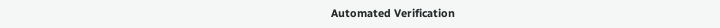Automated Verification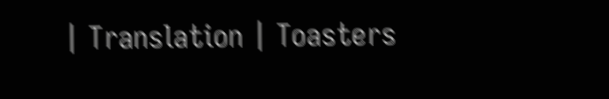| Translation | Toasters